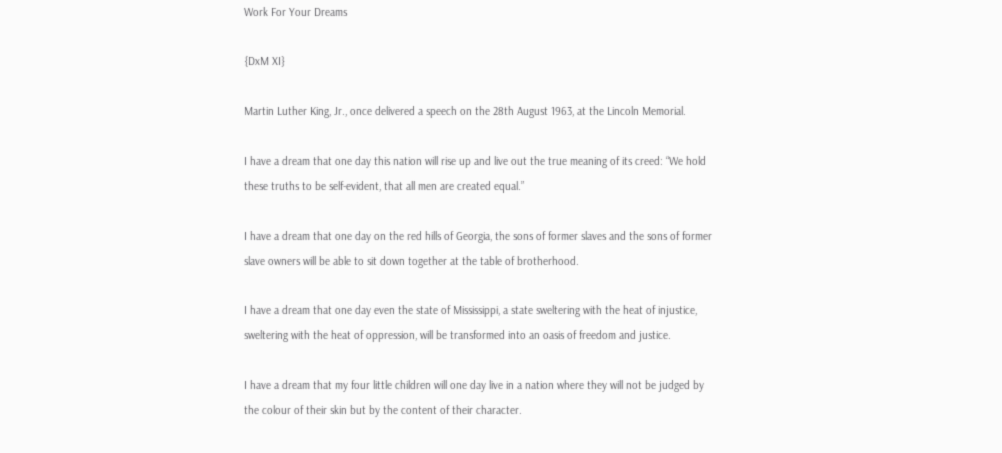Work For Your Dreams

{DxM XI}

Martin Luther King, Jr., once delivered a speech on the 28th August 1963, at the Lincoln Memorial.

I have a dream that one day this nation will rise up and live out the true meaning of its creed: “We hold these truths to be self-evident, that all men are created equal.”

I have a dream that one day on the red hills of Georgia, the sons of former slaves and the sons of former slave owners will be able to sit down together at the table of brotherhood.

I have a dream that one day even the state of Mississippi, a state sweltering with the heat of injustice, sweltering with the heat of oppression, will be transformed into an oasis of freedom and justice.

I have a dream that my four little children will one day live in a nation where they will not be judged by the colour of their skin but by the content of their character.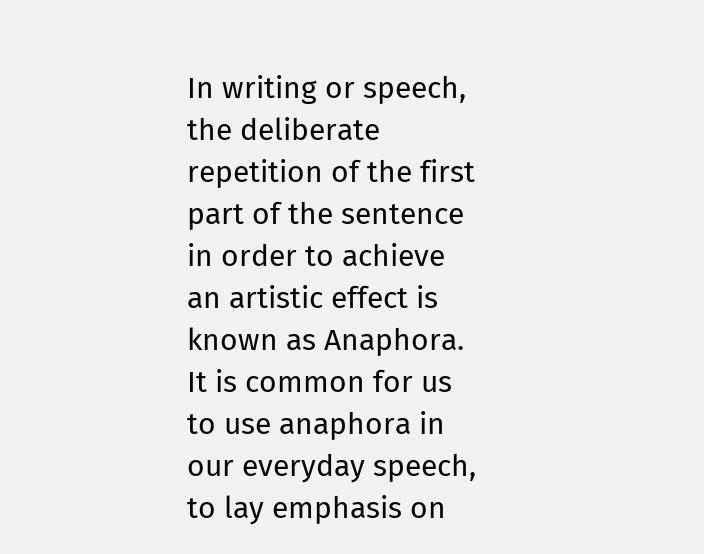In writing or speech, the deliberate repetition of the first part of the sentence in order to achieve an artistic effect is known as Anaphora. It is common for us to use anaphora in our everyday speech, to lay emphasis on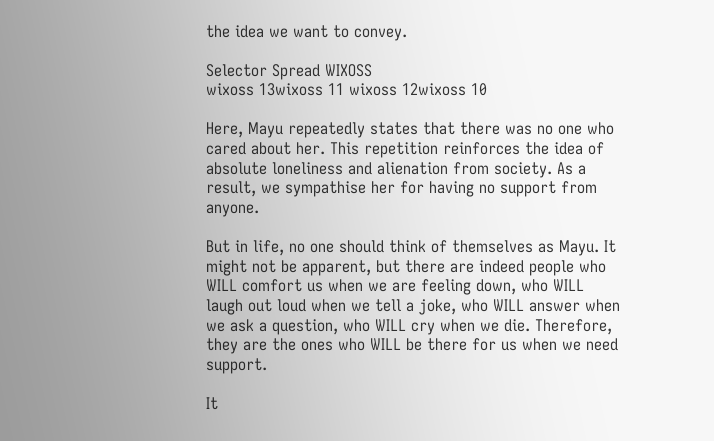the idea we want to convey.

Selector Spread WIXOSS
wixoss 13wixoss 11 wixoss 12wixoss 10

Here, Mayu repeatedly states that there was no one who cared about her. This repetition reinforces the idea of absolute loneliness and alienation from society. As a result, we sympathise her for having no support from anyone.

But in life, no one should think of themselves as Mayu. It might not be apparent, but there are indeed people who WILL comfort us when we are feeling down, who WILL laugh out loud when we tell a joke, who WILL answer when we ask a question, who WILL cry when we die. Therefore, they are the ones who WILL be there for us when we need support.

It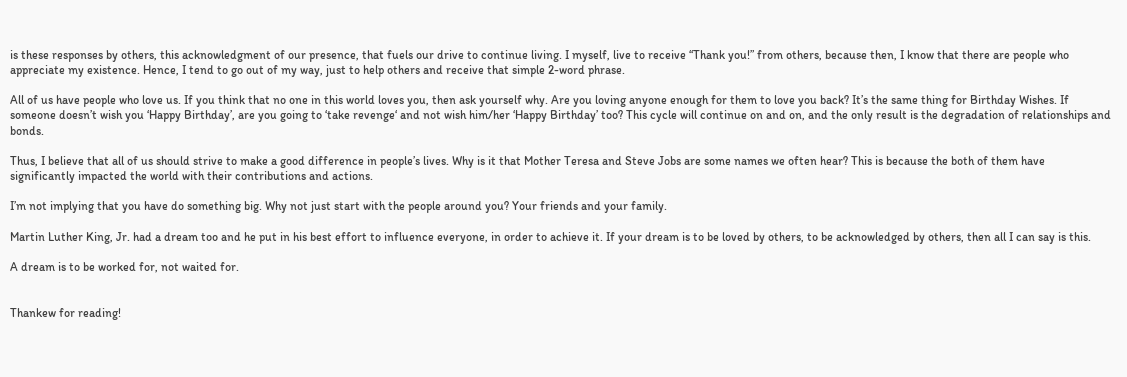is these responses by others, this acknowledgment of our presence, that fuels our drive to continue living. I myself, live to receive “Thank you!” from others, because then, I know that there are people who appreciate my existence. Hence, I tend to go out of my way, just to help others and receive that simple 2-word phrase.

All of us have people who love us. If you think that no one in this world loves you, then ask yourself why. Are you loving anyone enough for them to love you back? It’s the same thing for Birthday Wishes. If someone doesn’t wish you ‘Happy Birthday’, are you going to ‘take revenge‘ and not wish him/her ‘Happy Birthday’ too? This cycle will continue on and on, and the only result is the degradation of relationships and bonds.

Thus, I believe that all of us should strive to make a good difference in people’s lives. Why is it that Mother Teresa and Steve Jobs are some names we often hear? This is because the both of them have significantly impacted the world with their contributions and actions.

I’m not implying that you have do something big. Why not just start with the people around you? Your friends and your family.

Martin Luther King, Jr. had a dream too and he put in his best effort to influence everyone, in order to achieve it. If your dream is to be loved by others, to be acknowledged by others, then all I can say is this.

A dream is to be worked for, not waited for.


Thankew for reading!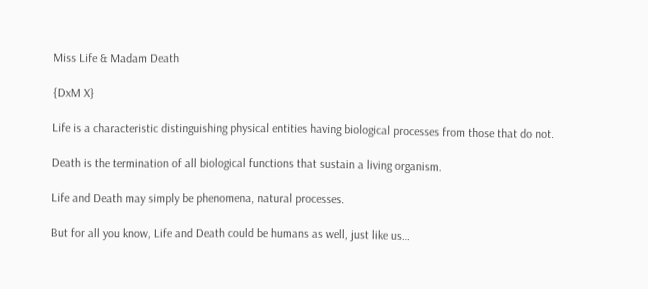Miss Life & Madam Death

{DxM X}

Life is a characteristic distinguishing physical entities having biological processes from those that do not.

Death is the termination of all biological functions that sustain a living organism.

Life and Death may simply be phenomena, natural processes.

But for all you know, Life and Death could be humans as well, just like us…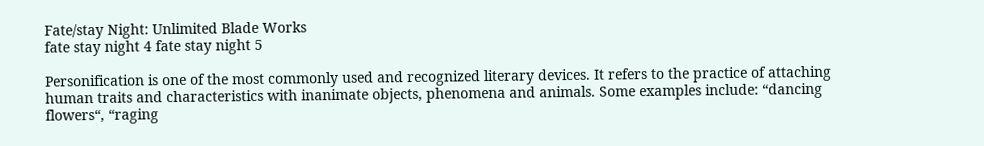Fate/stay Night: Unlimited Blade Works
fate stay night 4 fate stay night 5

Personification is one of the most commonly used and recognized literary devices. It refers to the practice of attaching human traits and characteristics with inanimate objects, phenomena and animals. Some examples include: “dancing flowers“, “raging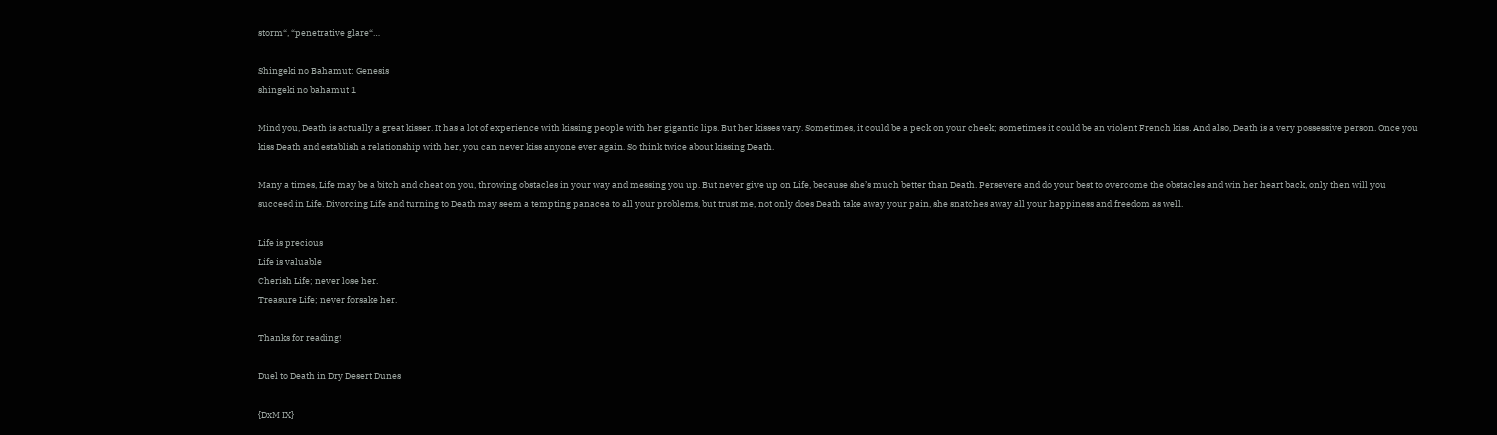storm“, “penetrative glare“…

Shingeki no Bahamut: Genesis
shingeki no bahamut 1

Mind you, Death is actually a great kisser. It has a lot of experience with kissing people with her gigantic lips. But her kisses vary. Sometimes, it could be a peck on your cheek; sometimes it could be an violent French kiss. And also, Death is a very possessive person. Once you kiss Death and establish a relationship with her, you can never kiss anyone ever again. So think twice about kissing Death.

Many a times, Life may be a bitch and cheat on you, throwing obstacles in your way and messing you up. But never give up on Life, because she’s much better than Death. Persevere and do your best to overcome the obstacles and win her heart back, only then will you succeed in Life. Divorcing Life and turning to Death may seem a tempting panacea to all your problems, but trust me, not only does Death take away your pain, she snatches away all your happiness and freedom as well.

Life is precious
Life is valuable
Cherish Life; never lose her.
Treasure Life; never forsake her.

Thanks for reading!

Duel to Death in Dry Desert Dunes

{DxM IX}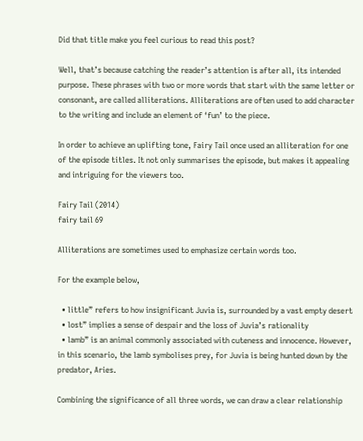Did that title make you feel curious to read this post?

Well, that’s because catching the reader’s attention is after all, its intended purpose. These phrases with two or more words that start with the same letter or consonant, are called alliterations. Alliterations are often used to add character to the writing and include an element of ‘fun’ to the piece.

In order to achieve an uplifting tone, Fairy Tail once used an alliteration for one of the episode titles. It not only summarises the episode, but makes it appealing and intriguing for the viewers too.

Fairy Tail (2014)
fairy tail 69

Alliterations are sometimes used to emphasize certain words too.

For the example below,

  • little” refers to how insignificant Juvia is, surrounded by a vast empty desert
  • lost” implies a sense of despair and the loss of Juvia’s rationality
  • lamb” is an animal commonly associated with cuteness and innocence. However, in this scenario, the lamb symbolises prey, for Juvia is being hunted down by the predator, Aries.

Combining the significance of all three words, we can draw a clear relationship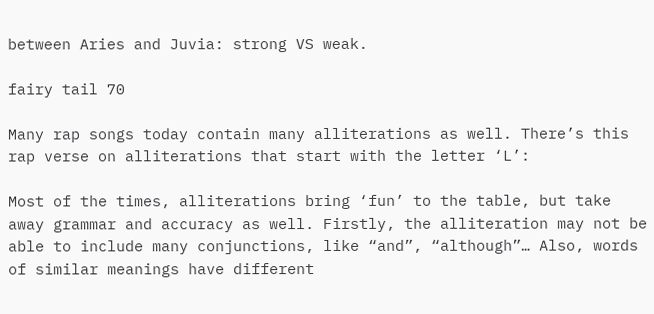between Aries and Juvia: strong VS weak.

fairy tail 70

Many rap songs today contain many alliterations as well. There’s this rap verse on alliterations that start with the letter ‘L’:

Most of the times, alliterations bring ‘fun’ to the table, but take away grammar and accuracy as well. Firstly, the alliteration may not be able to include many conjunctions, like “and”, “although”… Also, words of similar meanings have different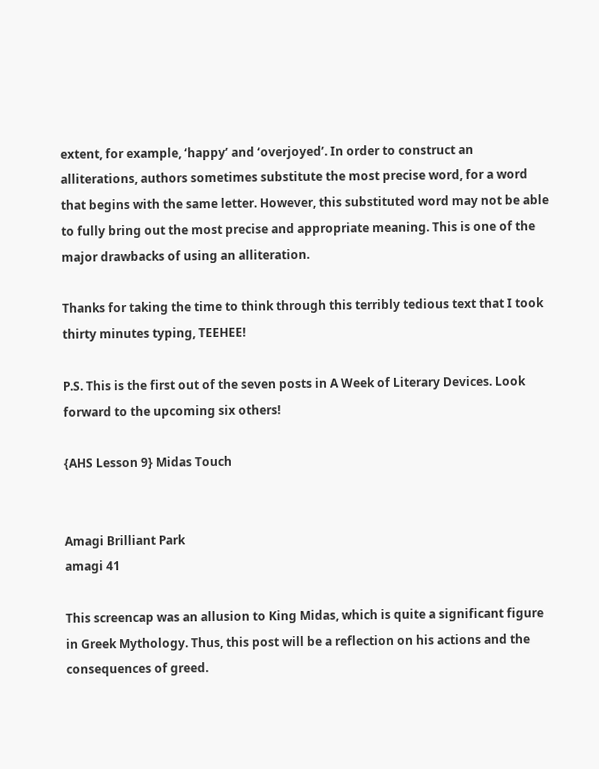extent, for example, ‘happy’ and ‘overjoyed’. In order to construct an alliterations, authors sometimes substitute the most precise word, for a word that begins with the same letter. However, this substituted word may not be able to fully bring out the most precise and appropriate meaning. This is one of the major drawbacks of using an alliteration.

Thanks for taking the time to think through this terribly tedious text that I took thirty minutes typing, TEEHEE!

P.S. This is the first out of the seven posts in A Week of Literary Devices. Look forward to the upcoming six others!

{AHS Lesson 9} Midas Touch


Amagi Brilliant Park
amagi 41

This screencap was an allusion to King Midas, which is quite a significant figure in Greek Mythology. Thus, this post will be a reflection on his actions and the consequences of greed.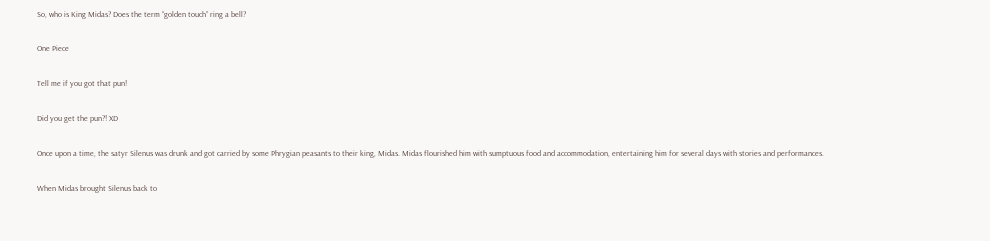So, who is King Midas? Does the term “golden touch” ring a bell?

One Piece

Tell me if you got that pun!

Did you get the pun?! XD

Once upon a time, the satyr Silenus was drunk and got carried by some Phrygian peasants to their king, Midas. Midas flourished him with sumptuous food and accommodation, entertaining him for several days with stories and performances.

When Midas brought Silenus back to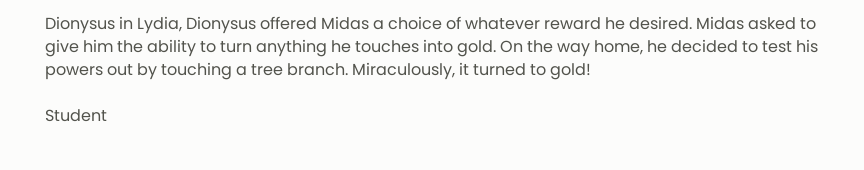Dionysus in Lydia, Dionysus offered Midas a choice of whatever reward he desired. Midas asked to give him the ability to turn anything he touches into gold. On the way home, he decided to test his powers out by touching a tree branch. Miraculously, it turned to gold!

Student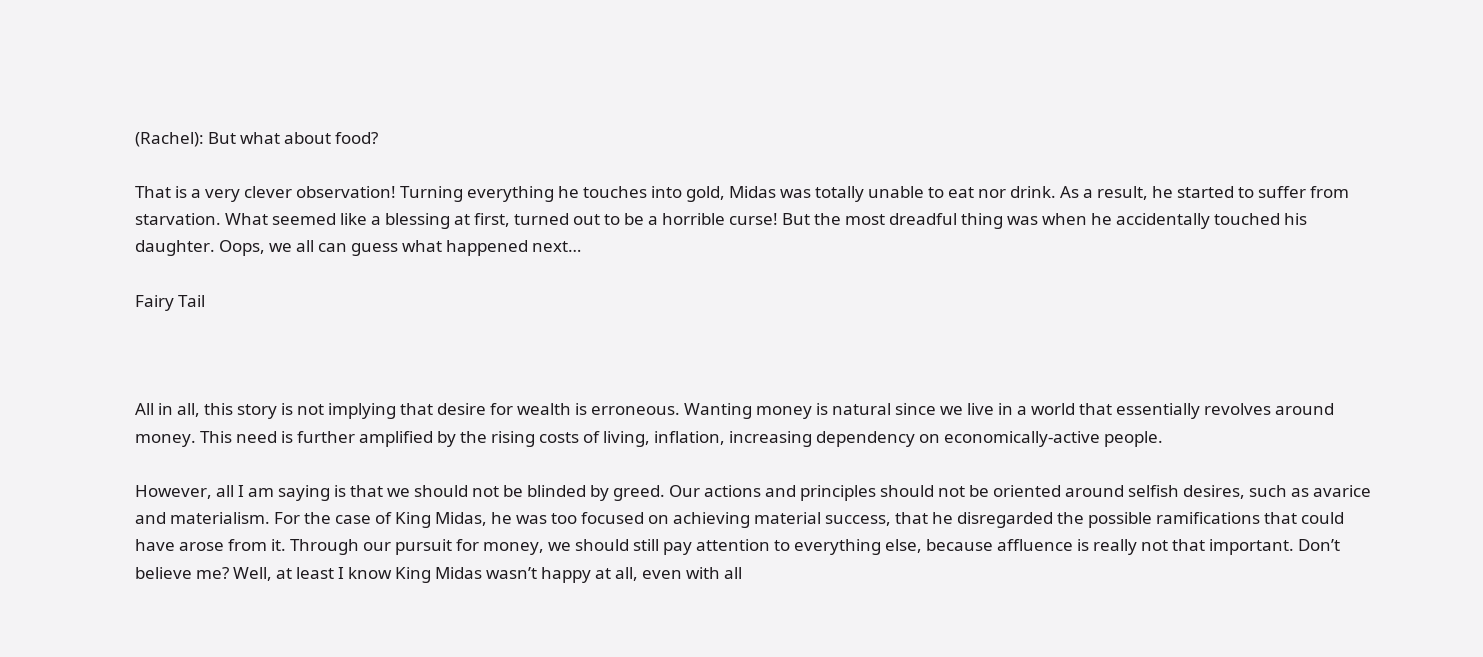(Rachel): But what about food?

That is a very clever observation! Turning everything he touches into gold, Midas was totally unable to eat nor drink. As a result, he started to suffer from starvation. What seemed like a blessing at first, turned out to be a horrible curse! But the most dreadful thing was when he accidentally touched his daughter. Oops, we all can guess what happened next…

Fairy Tail



All in all, this story is not implying that desire for wealth is erroneous. Wanting money is natural since we live in a world that essentially revolves around money. This need is further amplified by the rising costs of living, inflation, increasing dependency on economically-active people.

However, all I am saying is that we should not be blinded by greed. Our actions and principles should not be oriented around selfish desires, such as avarice and materialism. For the case of King Midas, he was too focused on achieving material success, that he disregarded the possible ramifications that could have arose from it. Through our pursuit for money, we should still pay attention to everything else, because affluence is really not that important. Don’t believe me? Well, at least I know King Midas wasn’t happy at all, even with all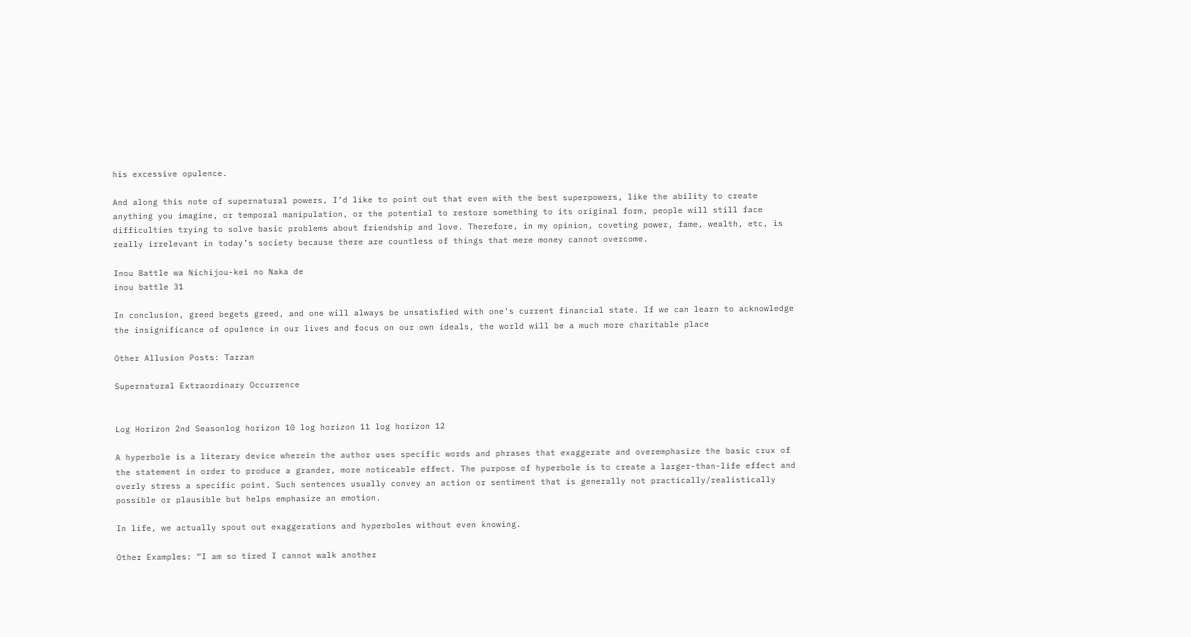his excessive opulence.

And along this note of supernatural powers, I’d like to point out that even with the best superpowers, like the ability to create anything you imagine, or temporal manipulation, or the potential to restore something to its original form, people will still face difficulties trying to solve basic problems about friendship and love. Therefore, in my opinion, coveting power, fame, wealth, etc, is really irrelevant in today’s society because there are countless of things that mere money cannot overcome.

Inou Battle wa Nichijou-kei no Naka de
inou battle 31

In conclusion, greed begets greed, and one will always be unsatisfied with one’s current financial state. If we can learn to acknowledge the insignificance of opulence in our lives and focus on our own ideals, the world will be a much more charitable place

Other Allusion Posts: Tarzan

Supernatural Extraordinary Occurrence


Log Horizon 2nd Seasonlog horizon 10 log horizon 11 log horizon 12

A hyperbole is a literary device wherein the author uses specific words and phrases that exaggerate and overemphasize the basic crux of the statement in order to produce a grander, more noticeable effect. The purpose of hyperbole is to create a larger-than-life effect and overly stress a specific point. Such sentences usually convey an action or sentiment that is generally not practically/realistically possible or plausible but helps emphasize an emotion.

In life, we actually spout out exaggerations and hyperboles without even knowing.

Other Examples: “I am so tired I cannot walk another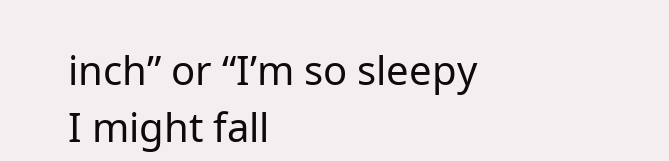inch” or “I’m so sleepy I might fall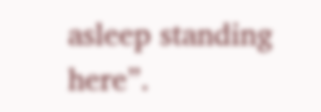asleep standing here”.